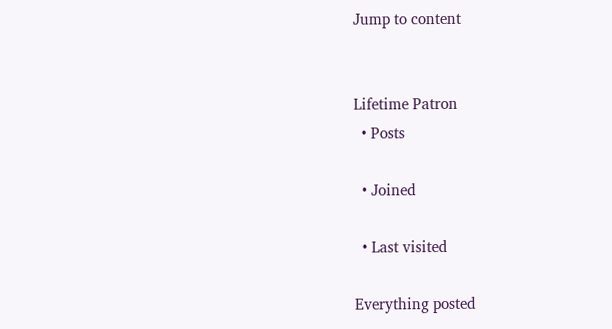Jump to content


Lifetime Patron
  • Posts

  • Joined

  • Last visited

Everything posted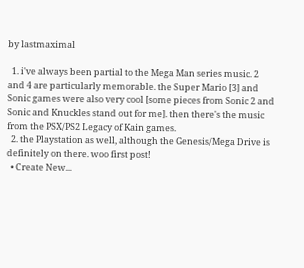by lastmaximal

  1. i've always been partial to the Mega Man series music. 2 and 4 are particularly memorable. the Super Mario [3] and Sonic games were also very cool [some pieces from Sonic 2 and Sonic and Knuckles stand out for me]. then there's the music from the PSX/PS2 Legacy of Kain games.
  2. the Playstation as well, although the Genesis/Mega Drive is definitely on there. woo first post!
  • Create New...